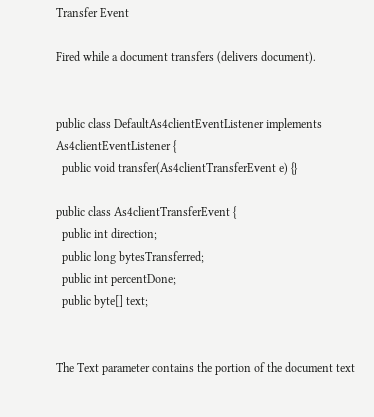Transfer Event

Fired while a document transfers (delivers document).


public class DefaultAs4clientEventListener implements As4clientEventListener {
  public void transfer(As4clientTransferEvent e) {}

public class As4clientTransferEvent {
  public int direction;
  public long bytesTransferred;
  public int percentDone;
  public byte[] text;


The Text parameter contains the portion of the document text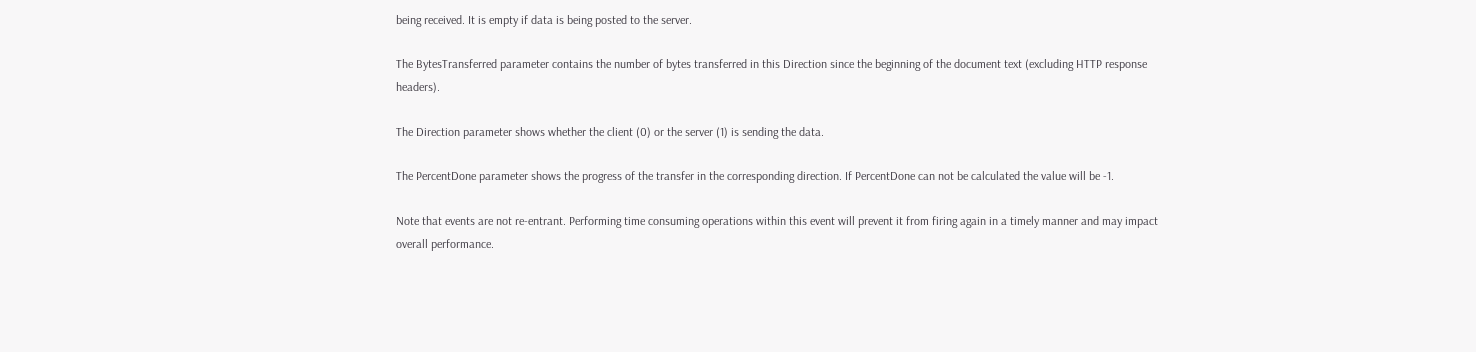being received. It is empty if data is being posted to the server.

The BytesTransferred parameter contains the number of bytes transferred in this Direction since the beginning of the document text (excluding HTTP response headers).

The Direction parameter shows whether the client (0) or the server (1) is sending the data.

The PercentDone parameter shows the progress of the transfer in the corresponding direction. If PercentDone can not be calculated the value will be -1.

Note that events are not re-entrant. Performing time consuming operations within this event will prevent it from firing again in a timely manner and may impact overall performance.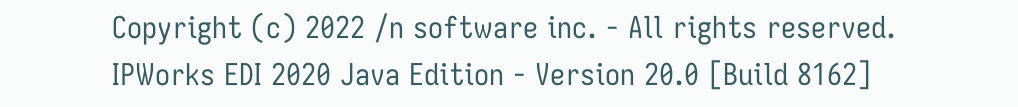Copyright (c) 2022 /n software inc. - All rights reserved.
IPWorks EDI 2020 Java Edition - Version 20.0 [Build 8162]